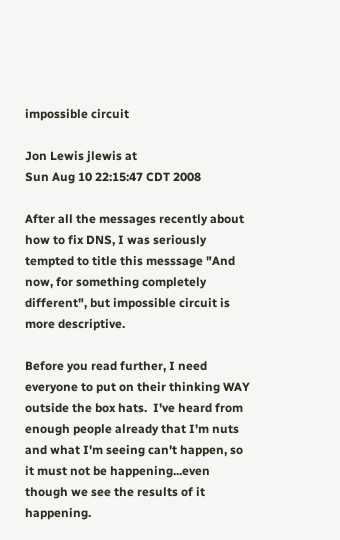impossible circuit

Jon Lewis jlewis at
Sun Aug 10 22:15:47 CDT 2008

After all the messages recently about how to fix DNS, I was seriously
tempted to title this messsage "And now, for something completely
different", but impossible circuit is more descriptive.

Before you read further, I need everyone to put on their thinking WAY
outside the box hats.  I've heard from enough people already that I'm nuts
and what I'm seeing can't happen, so it must not be happening...even
though we see the results of it happening.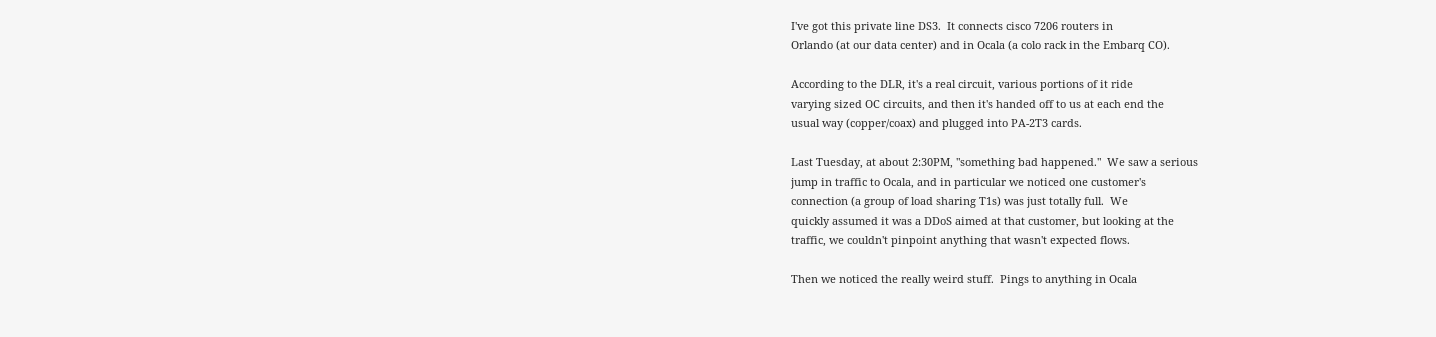I've got this private line DS3.  It connects cisco 7206 routers in
Orlando (at our data center) and in Ocala (a colo rack in the Embarq CO).

According to the DLR, it's a real circuit, various portions of it ride
varying sized OC circuits, and then it's handed off to us at each end the
usual way (copper/coax) and plugged into PA-2T3 cards.

Last Tuesday, at about 2:30PM, "something bad happened."  We saw a serious
jump in traffic to Ocala, and in particular we noticed one customer's
connection (a group of load sharing T1s) was just totally full.  We
quickly assumed it was a DDoS aimed at that customer, but looking at the
traffic, we couldn't pinpoint anything that wasn't expected flows.

Then we noticed the really weird stuff.  Pings to anything in Ocala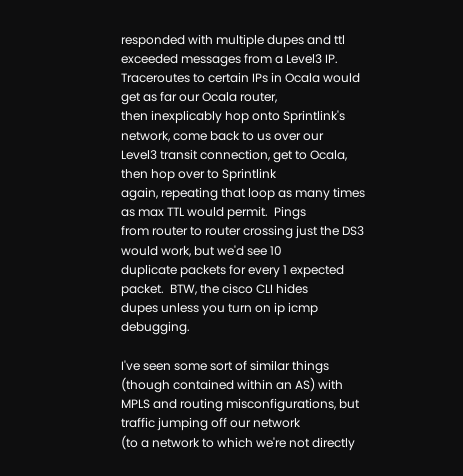responded with multiple dupes and ttl exceeded messages from a Level3 IP.
Traceroutes to certain IPs in Ocala would get as far our Ocala router,
then inexplicably hop onto Sprintlink's network, come back to us over our
Level3 transit connection, get to Ocala, then hop over to Sprintlink
again, repeating that loop as many times as max TTL would permit.  Pings
from router to router crossing just the DS3 would work, but we'd see 10
duplicate packets for every 1 expected packet.  BTW, the cisco CLI hides
dupes unless you turn on ip icmp debugging.

I've seen some sort of similar things (though contained within an AS) with
MPLS and routing misconfigurations, but traffic jumping off our network
(to a network to which we're not directly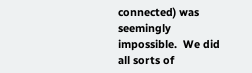connected) was seemingly
impossible.  We did all sorts of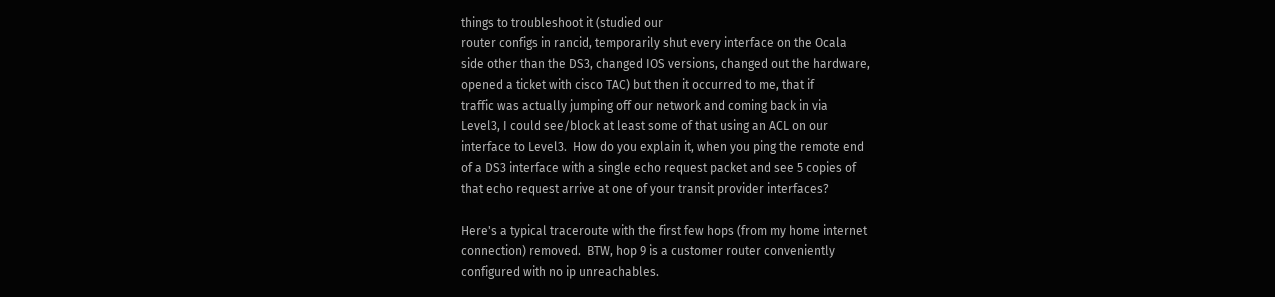things to troubleshoot it (studied our
router configs in rancid, temporarily shut every interface on the Ocala
side other than the DS3, changed IOS versions, changed out the hardware,
opened a ticket with cisco TAC) but then it occurred to me, that if
traffic was actually jumping off our network and coming back in via
Level3, I could see/block at least some of that using an ACL on our
interface to Level3.  How do you explain it, when you ping the remote end
of a DS3 interface with a single echo request packet and see 5 copies of
that echo request arrive at one of your transit provider interfaces?

Here's a typical traceroute with the first few hops (from my home internet
connection) removed.  BTW, hop 9 is a customer router conveniently
configured with no ip unreachables.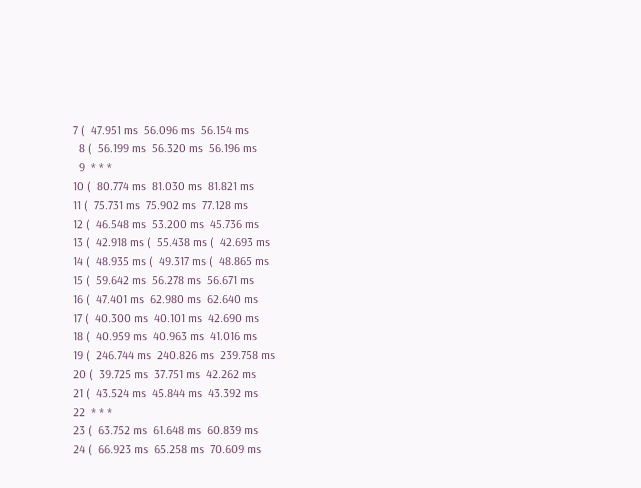7 (  47.951 ms  56.096 ms  56.154 ms
  8 (  56.199 ms  56.320 ms  56.196 ms
  9  * * *
10 (  80.774 ms  81.030 ms  81.821 ms
11 (  75.731 ms  75.902 ms  77.128 ms
12 (  46.548 ms  53.200 ms  45.736 ms
13 (  42.918 ms (  55.438 ms (  42.693 ms
14 (  48.935 ms (  49.317 ms (  48.865 ms
15 (  59.642 ms  56.278 ms  56.671 ms
16 (  47.401 ms  62.980 ms  62.640 ms
17 (  40.300 ms  40.101 ms  42.690 ms
18 (  40.959 ms  40.963 ms  41.016 ms
19 (  246.744 ms  240.826 ms  239.758 ms
20 (  39.725 ms  37.751 ms  42.262 ms
21 (  43.524 ms  45.844 ms  43.392 ms
22  * * *
23 (  63.752 ms  61.648 ms  60.839 ms
24 (  66.923 ms  65.258 ms  70.609 ms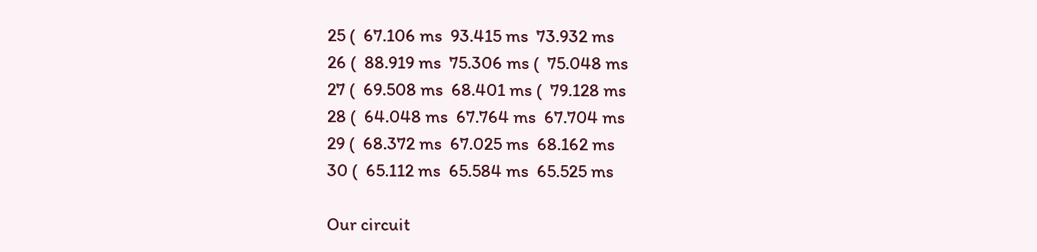25 (  67.106 ms  93.415 ms  73.932 ms
26 (  88.919 ms  75.306 ms (  75.048 ms
27 (  69.508 ms  68.401 ms (  79.128 ms
28 (  64.048 ms  67.764 ms  67.704 ms
29 (  68.372 ms  67.025 ms  68.162 ms
30 (  65.112 ms  65.584 ms  65.525 ms

Our circuit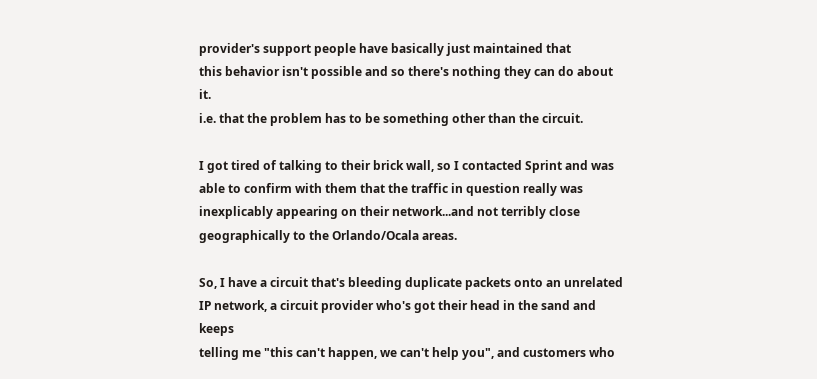provider's support people have basically just maintained that
this behavior isn't possible and so there's nothing they can do about it.
i.e. that the problem has to be something other than the circuit.

I got tired of talking to their brick wall, so I contacted Sprint and was
able to confirm with them that the traffic in question really was
inexplicably appearing on their network...and not terribly close
geographically to the Orlando/Ocala areas.

So, I have a circuit that's bleeding duplicate packets onto an unrelated
IP network, a circuit provider who's got their head in the sand and keeps
telling me "this can't happen, we can't help you", and customers who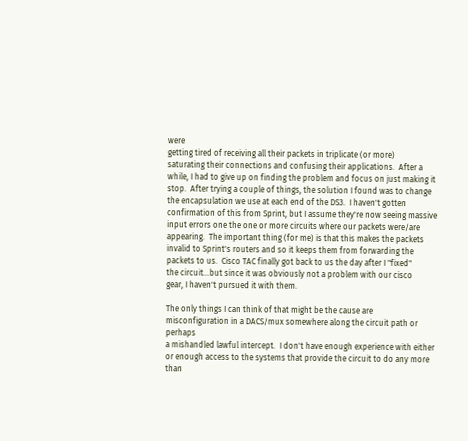were
getting tired of receiving all their packets in triplicate (or more)
saturating their connections and confusing their applications.  After a
while, I had to give up on finding the problem and focus on just making it
stop.  After trying a couple of things, the solution I found was to change
the encapsulation we use at each end of the DS3.  I haven't gotten
confirmation of this from Sprint, but I assume they're now seeing massive
input errors one the one or more circuits where our packets were/are
appearing.  The important thing (for me) is that this makes the packets
invalid to Sprint's routers and so it keeps them from forwarding the
packets to us.  Cisco TAC finally got back to us the day after I "fixed"
the circuit...but since it was obviously not a problem with our cisco
gear, I haven't pursued it with them.

The only things I can think of that might be the cause are
misconfiguration in a DACS/mux somewhere along the circuit path or perhaps
a mishandled lawful intercept.  I don't have enough experience with either
or enough access to the systems that provide the circuit to do any more
than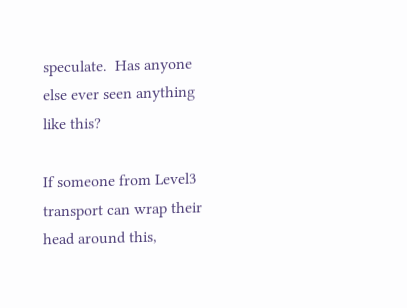speculate.  Has anyone else ever seen anything like this?

If someone from Level3 transport can wrap their head around this,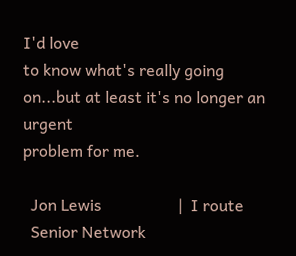I'd love
to know what's really going on...but at least it's no longer an urgent
problem for me.

  Jon Lewis                   |  I route
  Senior Network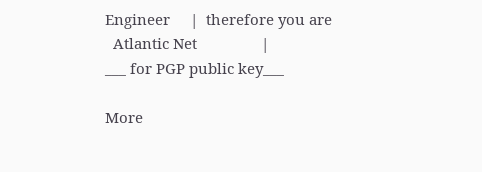Engineer     |  therefore you are
  Atlantic Net                |
___ for PGP public key___

More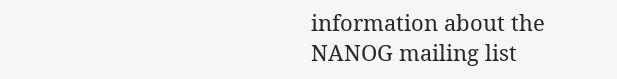information about the NANOG mailing list